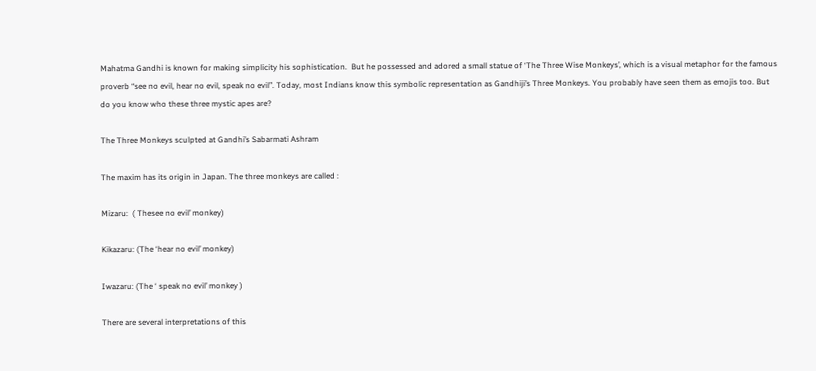Mahatma Gandhi is known for making simplicity his sophistication.  But he possessed and adored a small statue of ‘The Three Wise Monkeys’, which is a visual metaphor for the famous proverb “see no evil, hear no evil, speak no evil”. Today, most Indians know this symbolic representation as Gandhiji’s Three Monkeys. You probably have seen them as emojis too. But do you know who these three mystic apes are?

The Three Monkeys sculpted at Gandhi’s Sabarmati Ashram

The maxim has its origin in Japan. The three monkeys are called :

Mizaru:  ( Thesee no evil’ monkey)

Kikazaru: (The ‘hear no evil’ monkey)

Iwazaru: (The ‘ speak no evil’ monkey )

There are several interpretations of this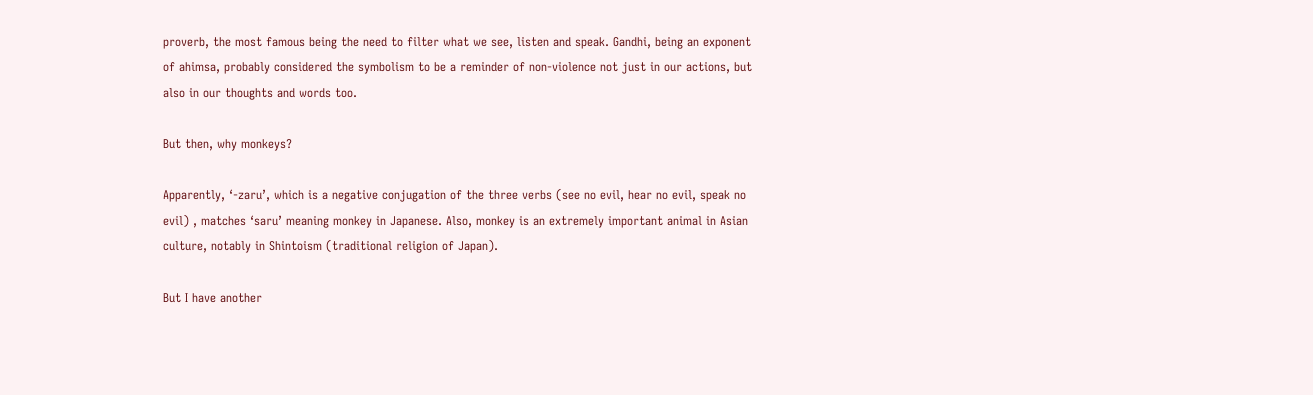proverb, the most famous being the need to filter what we see, listen and speak. Gandhi, being an exponent of ahimsa, probably considered the symbolism to be a reminder of non-violence not just in our actions, but also in our thoughts and words too.

But then, why monkeys?

Apparently, ‘-zaru’, which is a negative conjugation of the three verbs (see no evil, hear no evil, speak no evil) , matches ‘saru’ meaning monkey in Japanese. Also, monkey is an extremely important animal in Asian culture, notably in Shintoism (traditional religion of Japan).

But I have another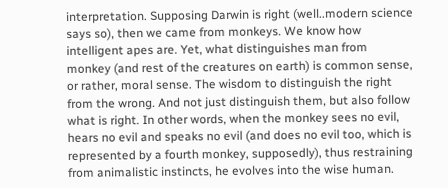interpretation. Supposing Darwin is right (well..modern science says so), then we came from monkeys. We know how intelligent apes are. Yet, what distinguishes man from monkey (and rest of the creatures on earth) is common sense, or rather, moral sense. The wisdom to distinguish the right from the wrong. And not just distinguish them, but also follow what is right. In other words, when the monkey sees no evil, hears no evil and speaks no evil (and does no evil too, which is represented by a fourth monkey, supposedly), thus restraining from animalistic instincts, he evolves into the wise human.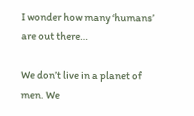I wonder how many ‘humans’ are out there…

We don’t live in a planet of men. We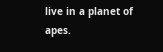live in a planet of apes.